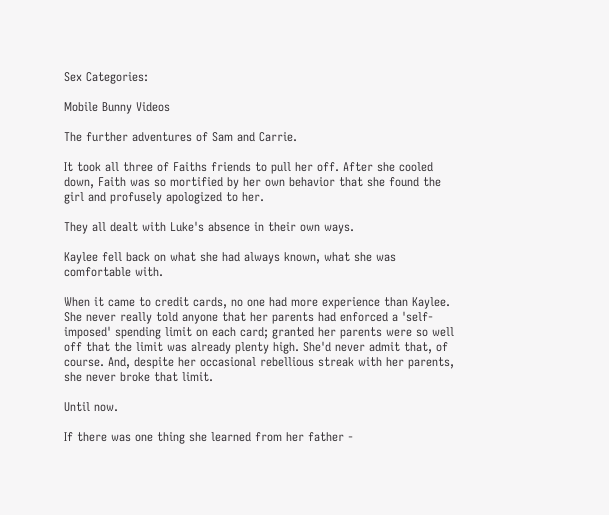Sex Categories:

Mobile Bunny Videos

The further adventures of Sam and Carrie.

It took all three of Faiths friends to pull her off. After she cooled down, Faith was so mortified by her own behavior that she found the girl and profusely apologized to her.

They all dealt with Luke's absence in their own ways.

Kaylee fell back on what she had always known, what she was comfortable with.

When it came to credit cards, no one had more experience than Kaylee. She never really told anyone that her parents had enforced a 'self-imposed' spending limit on each card; granted her parents were so well off that the limit was already plenty high. She'd never admit that, of course. And, despite her occasional rebellious streak with her parents, she never broke that limit.

Until now.

If there was one thing she learned from her father -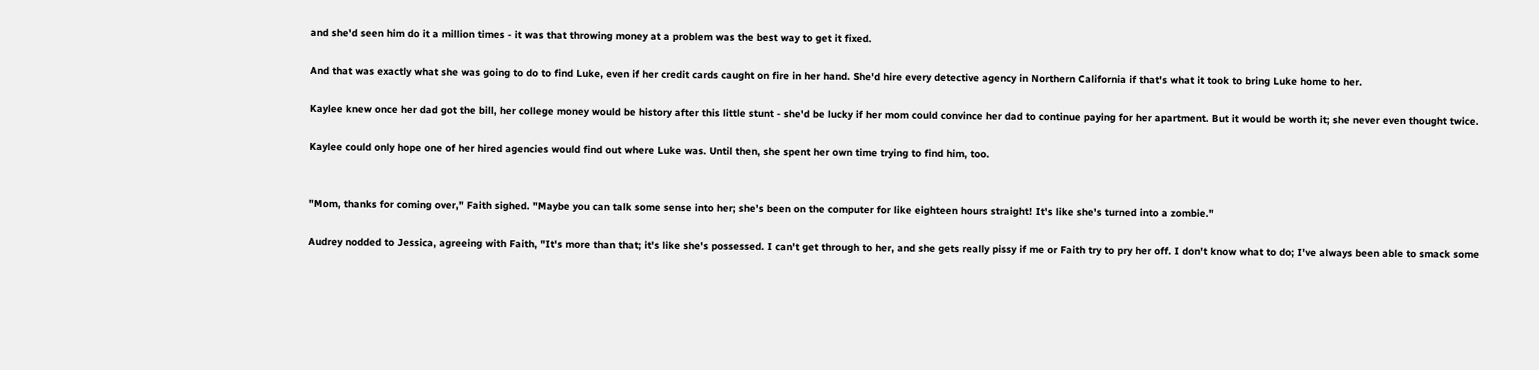and she'd seen him do it a million times - it was that throwing money at a problem was the best way to get it fixed.

And that was exactly what she was going to do to find Luke, even if her credit cards caught on fire in her hand. She'd hire every detective agency in Northern California if that's what it took to bring Luke home to her.

Kaylee knew once her dad got the bill, her college money would be history after this little stunt - she'd be lucky if her mom could convince her dad to continue paying for her apartment. But it would be worth it; she never even thought twice.

Kaylee could only hope one of her hired agencies would find out where Luke was. Until then, she spent her own time trying to find him, too.


"Mom, thanks for coming over," Faith sighed. "Maybe you can talk some sense into her; she's been on the computer for like eighteen hours straight! It's like she's turned into a zombie."

Audrey nodded to Jessica, agreeing with Faith, "It's more than that; it's like she's possessed. I can't get through to her, and she gets really pissy if me or Faith try to pry her off. I don't know what to do; I've always been able to smack some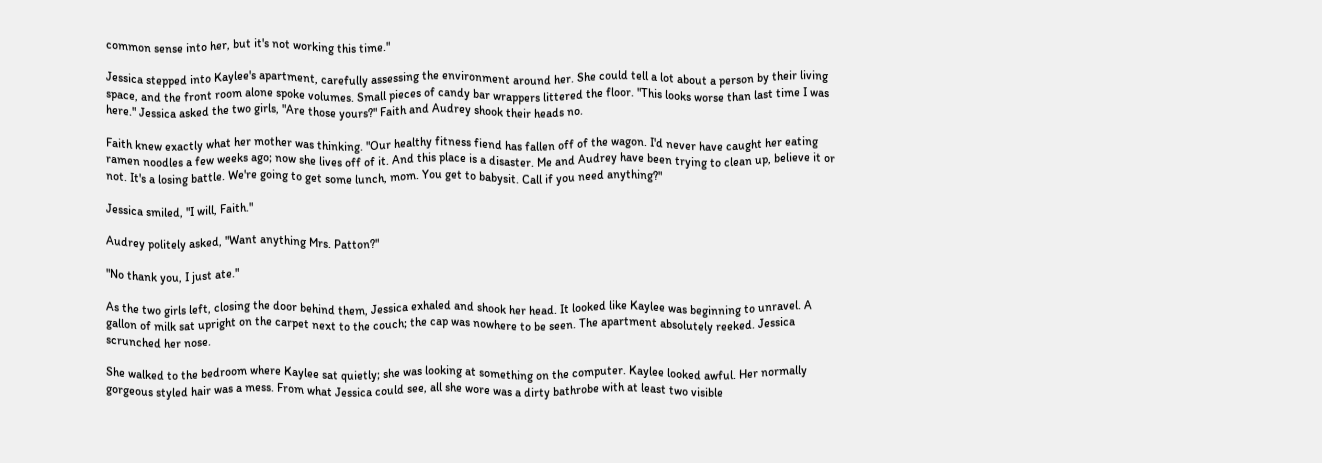common sense into her, but it's not working this time."

Jessica stepped into Kaylee's apartment, carefully assessing the environment around her. She could tell a lot about a person by their living space, and the front room alone spoke volumes. Small pieces of candy bar wrappers littered the floor. "This looks worse than last time I was here." Jessica asked the two girls, "Are those yours?" Faith and Audrey shook their heads no.

Faith knew exactly what her mother was thinking. "Our healthy fitness fiend has fallen off of the wagon. I'd never have caught her eating ramen noodles a few weeks ago; now she lives off of it. And this place is a disaster. Me and Audrey have been trying to clean up, believe it or not. It's a losing battle. We're going to get some lunch, mom. You get to babysit. Call if you need anything?"

Jessica smiled, "I will, Faith."

Audrey politely asked, "Want anything Mrs. Patton?"

"No thank you, I just ate."

As the two girls left, closing the door behind them, Jessica exhaled and shook her head. It looked like Kaylee was beginning to unravel. A gallon of milk sat upright on the carpet next to the couch; the cap was nowhere to be seen. The apartment absolutely reeked. Jessica scrunched her nose.

She walked to the bedroom where Kaylee sat quietly; she was looking at something on the computer. Kaylee looked awful. Her normally gorgeous styled hair was a mess. From what Jessica could see, all she wore was a dirty bathrobe with at least two visible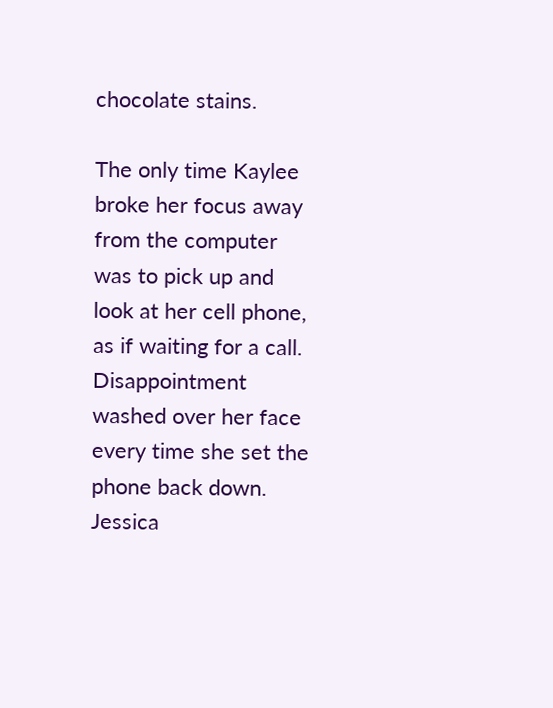chocolate stains.

The only time Kaylee broke her focus away from the computer was to pick up and look at her cell phone, as if waiting for a call. Disappointment washed over her face every time she set the phone back down. Jessica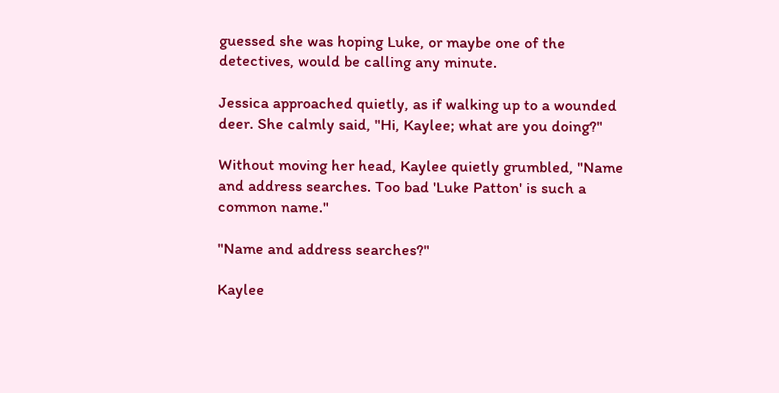guessed she was hoping Luke, or maybe one of the detectives, would be calling any minute.

Jessica approached quietly, as if walking up to a wounded deer. She calmly said, "Hi, Kaylee; what are you doing?"

Without moving her head, Kaylee quietly grumbled, "Name and address searches. Too bad 'Luke Patton' is such a common name."

"Name and address searches?"

Kaylee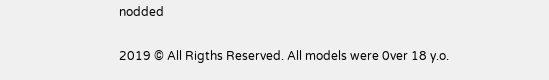nodded

2019 © All Rigths Reserved. All models were 0ver 18 y.o.